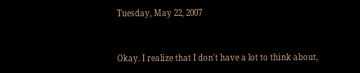Tuesday, May 22, 2007


Okay. I realize that I don't have a lot to think about,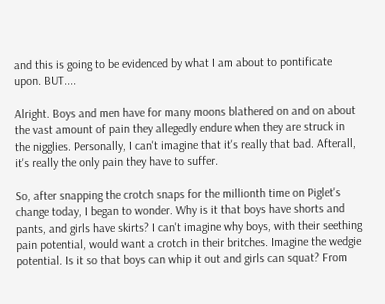and this is going to be evidenced by what I am about to pontificate upon. BUT....

Alright. Boys and men have for many moons blathered on and on about the vast amount of pain they allegedly endure when they are struck in the nigglies. Personally, I can't imagine that it's really that bad. Afterall, it's really the only pain they have to suffer.

So, after snapping the crotch snaps for the millionth time on Piglet's change today, I began to wonder. Why is it that boys have shorts and pants, and girls have skirts? I can't imagine why boys, with their seething pain potential, would want a crotch in their britches. Imagine the wedgie potential. Is it so that boys can whip it out and girls can squat? From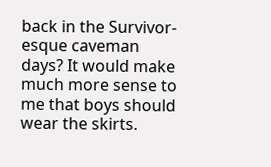back in the Survivor-esque caveman days? It would make much more sense to me that boys should wear the skirts.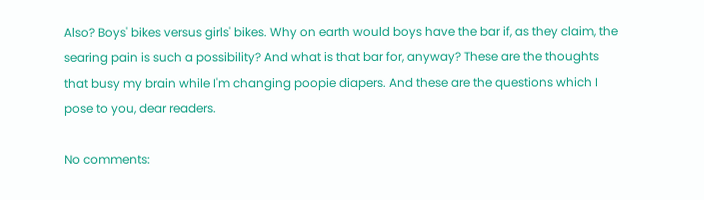Also? Boys' bikes versus girls' bikes. Why on earth would boys have the bar if, as they claim, the searing pain is such a possibility? And what is that bar for, anyway? These are the thoughts that busy my brain while I'm changing poopie diapers. And these are the questions which I pose to you, dear readers.

No comments: